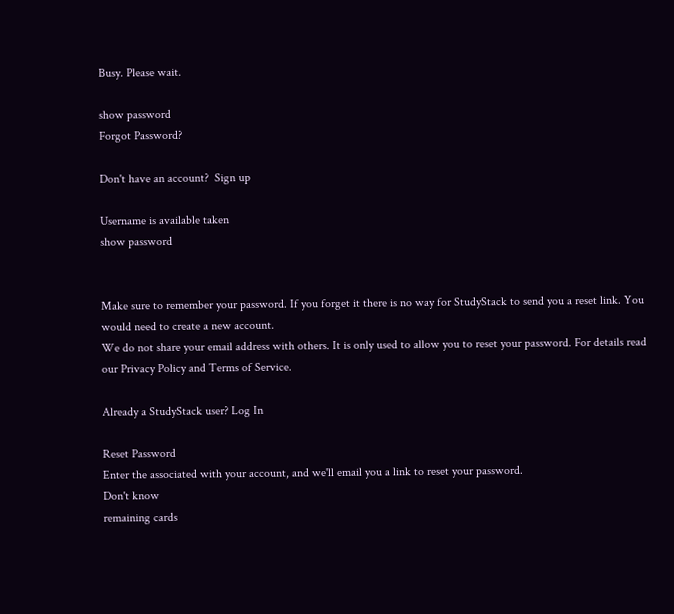Busy. Please wait.

show password
Forgot Password?

Don't have an account?  Sign up

Username is available taken
show password


Make sure to remember your password. If you forget it there is no way for StudyStack to send you a reset link. You would need to create a new account.
We do not share your email address with others. It is only used to allow you to reset your password. For details read our Privacy Policy and Terms of Service.

Already a StudyStack user? Log In

Reset Password
Enter the associated with your account, and we'll email you a link to reset your password.
Don't know
remaining cards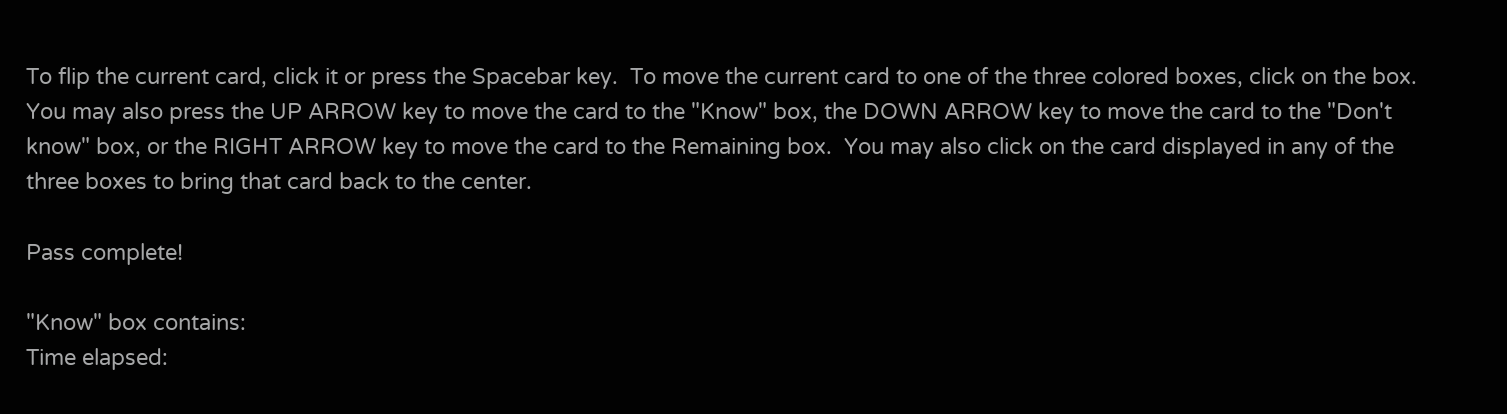To flip the current card, click it or press the Spacebar key.  To move the current card to one of the three colored boxes, click on the box.  You may also press the UP ARROW key to move the card to the "Know" box, the DOWN ARROW key to move the card to the "Don't know" box, or the RIGHT ARROW key to move the card to the Remaining box.  You may also click on the card displayed in any of the three boxes to bring that card back to the center.

Pass complete!

"Know" box contains:
Time elapsed: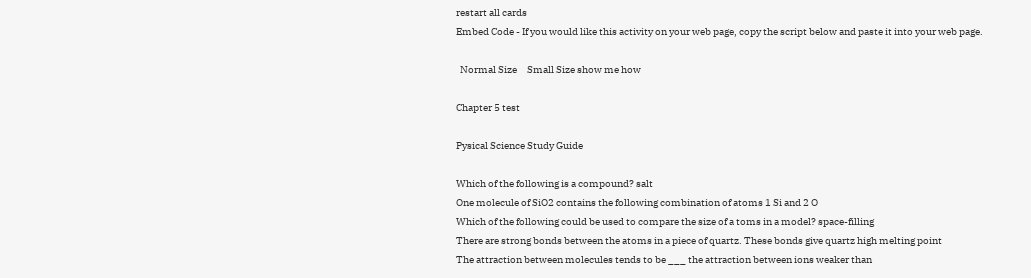restart all cards
Embed Code - If you would like this activity on your web page, copy the script below and paste it into your web page.

  Normal Size     Small Size show me how

Chapter 5 test

Pysical Science Study Guide

Which of the following is a compound? salt
One molecule of SiO2 contains the following combination of atoms 1 Si and 2 O
Which of the following could be used to compare the size of a toms in a model? space-filling
There are strong bonds between the atoms in a piece of quartz. These bonds give quartz high melting point
The attraction between molecules tends to be ___ the attraction between ions weaker than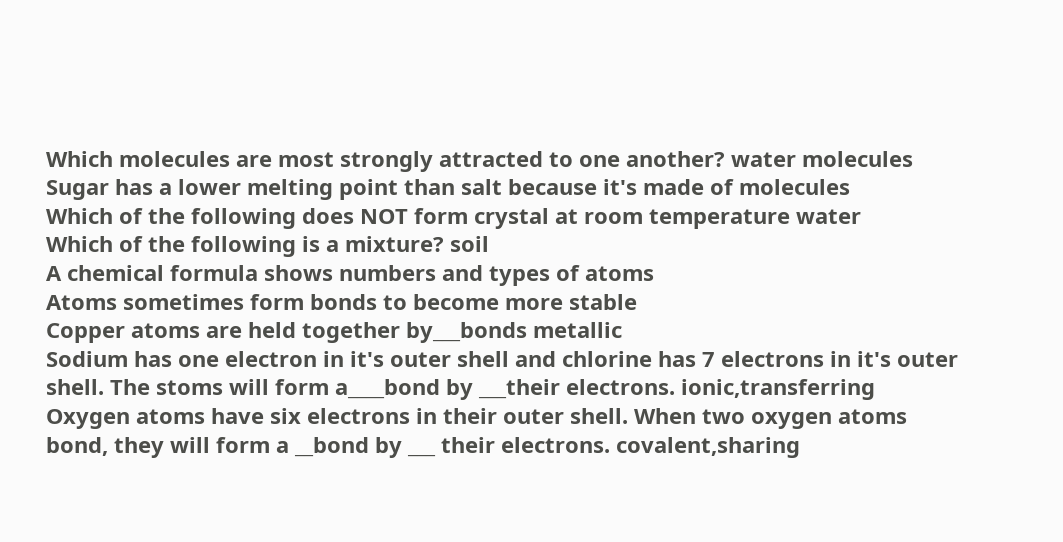Which molecules are most strongly attracted to one another? water molecules
Sugar has a lower melting point than salt because it's made of molecules
Which of the following does NOT form crystal at room temperature water
Which of the following is a mixture? soil
A chemical formula shows numbers and types of atoms
Atoms sometimes form bonds to become more stable
Copper atoms are held together by___bonds metallic
Sodium has one electron in it's outer shell and chlorine has 7 electrons in it's outer shell. The stoms will form a____bond by ___their electrons. ionic,transferring
Oxygen atoms have six electrons in their outer shell. When two oxygen atoms bond, they will form a __bond by ___ their electrons. covalent,sharing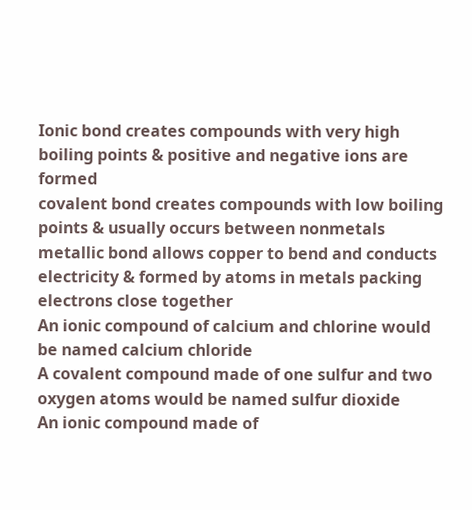Ionic bond creates compounds with very high boiling points & positive and negative ions are formed
covalent bond creates compounds with low boiling points & usually occurs between nonmetals
metallic bond allows copper to bend and conducts electricity & formed by atoms in metals packing electrons close together
An ionic compound of calcium and chlorine would be named calcium chloride
A covalent compound made of one sulfur and two oxygen atoms would be named sulfur dioxide
An ionic compound made of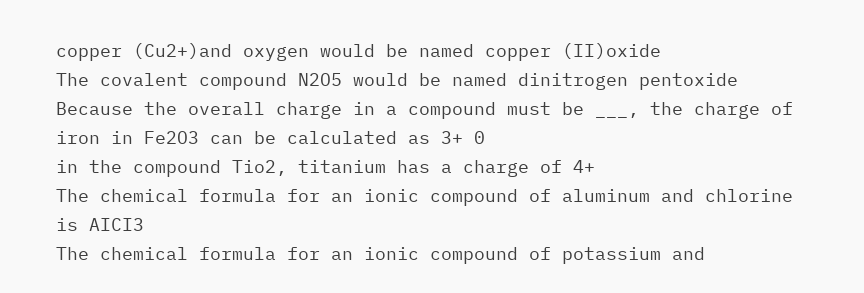copper (Cu2+)and oxygen would be named copper (II)oxide
The covalent compound N2O5 would be named dinitrogen pentoxide
Because the overall charge in a compound must be ___, the charge of iron in Fe2O3 can be calculated as 3+ 0
in the compound Tio2, titanium has a charge of 4+
The chemical formula for an ionic compound of aluminum and chlorine is AICI3
The chemical formula for an ionic compound of potassium and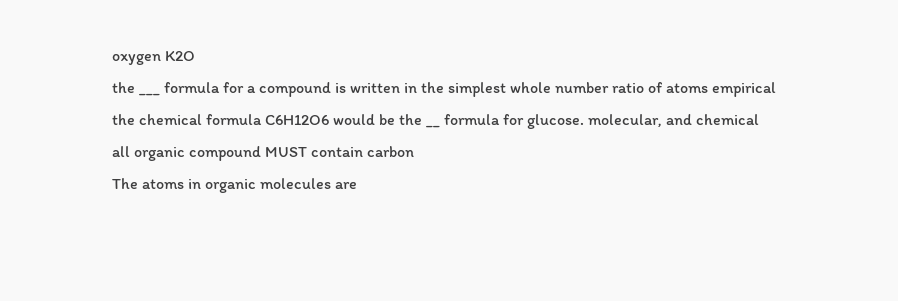oxygen K2O
the ___ formula for a compound is written in the simplest whole number ratio of atoms empirical
the chemical formula C6H12O6 would be the __ formula for glucose. molecular, and chemical
all organic compound MUST contain carbon
The atoms in organic molecules are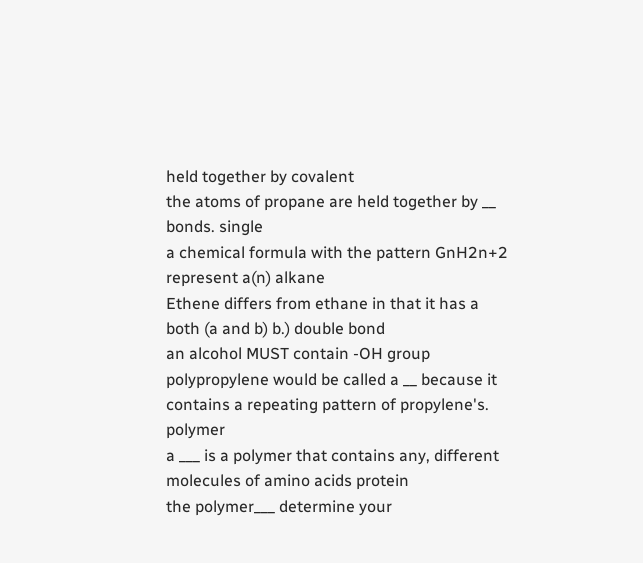held together by covalent
the atoms of propane are held together by __ bonds. single
a chemical formula with the pattern GnH2n+2 represent a(n) alkane
Ethene differs from ethane in that it has a both (a and b) b.) double bond
an alcohol MUST contain -OH group
polypropylene would be called a __ because it contains a repeating pattern of propylene's. polymer
a ___ is a polymer that contains any, different molecules of amino acids protein
the polymer___ determine your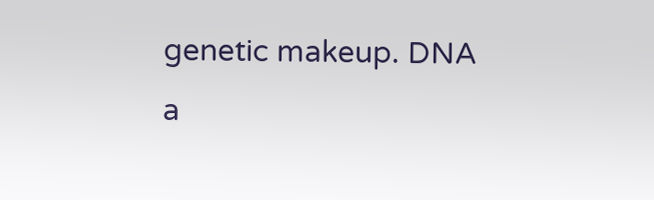genetic makeup. DNA
a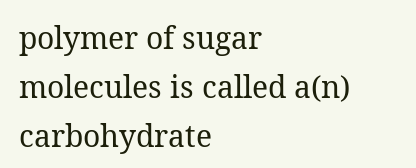polymer of sugar molecules is called a(n) carbohydrate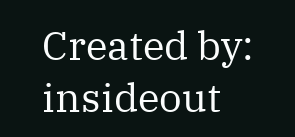Created by: insideout